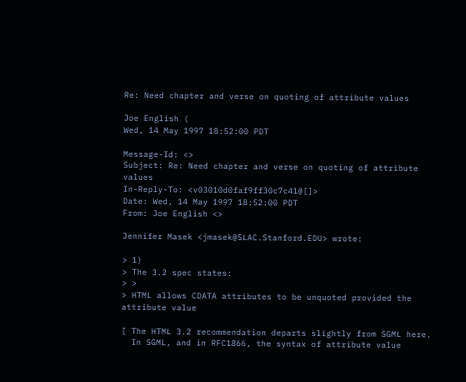Re: Need chapter and verse on quoting of attribute values

Joe English (
Wed, 14 May 1997 18:52:00 PDT

Message-Id: <>
Subject: Re: Need chapter and verse on quoting of attribute values
In-Reply-To: <v03010d0faf9ff30c7c41@[]>
Date: Wed, 14 May 1997 18:52:00 PDT
From: Joe English <>

Jennifer Masek <jmasek@SLAC.Stanford.EDU> wrote:

> 1)
> The 3.2 spec states:
> >
> HTML allows CDATA attributes to be unquoted provided the attribute value

[ The HTML 3.2 recommendation departs slightly from SGML here.
  In SGML, and in RFC1866, the syntax of attribute value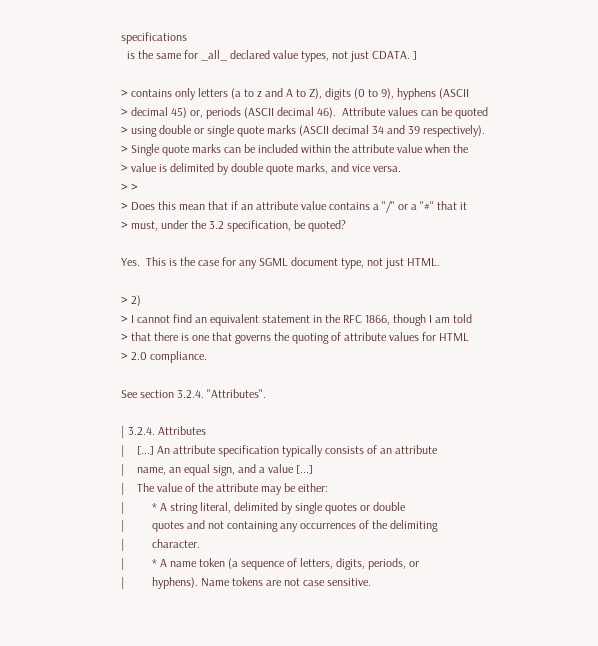specifications
  is the same for _all_ declared value types, not just CDATA. ]

> contains only letters (a to z and A to Z), digits (0 to 9), hyphens (ASCII
> decimal 45) or, periods (ASCII decimal 46).  Attribute values can be quoted
> using double or single quote marks (ASCII decimal 34 and 39 respectively).
> Single quote marks can be included within the attribute value when the
> value is delimited by double quote marks, and vice versa.
> >
> Does this mean that if an attribute value contains a "/" or a "#" that it
> must, under the 3.2 specification, be quoted?

Yes.  This is the case for any SGML document type, not just HTML.

> 2)
> I cannot find an equivalent statement in the RFC 1866, though I am told
> that there is one that governs the quoting of attribute values for HTML
> 2.0 compliance.

See section 3.2.4. "Attributes".

| 3.2.4. Attributes
|    [...] An attribute specification typically consists of an attribute
|    name, an equal sign, and a value [...]
|    The value of the attribute may be either:
|         * A string literal, delimited by single quotes or double
|         quotes and not containing any occurrences of the delimiting
|         character.
|         * A name token (a sequence of letters, digits, periods, or
|         hyphens). Name tokens are not case sensitive.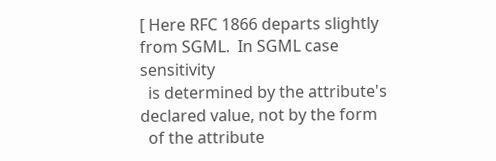[ Here RFC 1866 departs slightly from SGML.  In SGML case sensitivity
  is determined by the attribute's declared value, not by the form
  of the attribute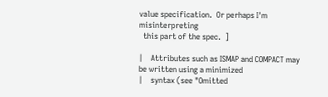value specification.  Or perhaps I'm misinterpreting
  this part of the spec.  ]

|    Attributes such as ISMAP and COMPACT may be written using a minimized
|    syntax (see "Omitted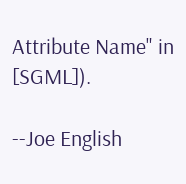Attribute Name" in [SGML]).

--Joe English